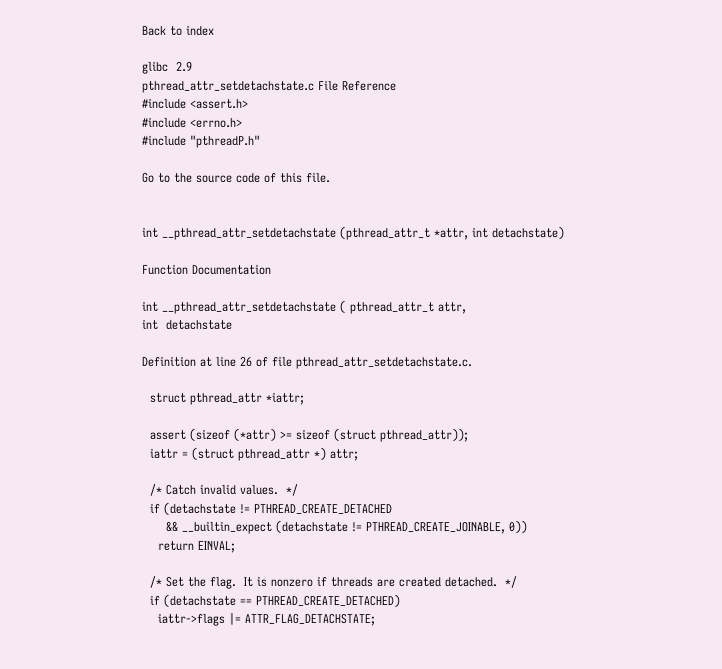Back to index

glibc  2.9
pthread_attr_setdetachstate.c File Reference
#include <assert.h>
#include <errno.h>
#include "pthreadP.h"

Go to the source code of this file.


int __pthread_attr_setdetachstate (pthread_attr_t *attr, int detachstate)

Function Documentation

int __pthread_attr_setdetachstate ( pthread_attr_t attr,
int  detachstate

Definition at line 26 of file pthread_attr_setdetachstate.c.

  struct pthread_attr *iattr;

  assert (sizeof (*attr) >= sizeof (struct pthread_attr));
  iattr = (struct pthread_attr *) attr;

  /* Catch invalid values.  */
  if (detachstate != PTHREAD_CREATE_DETACHED
      && __builtin_expect (detachstate != PTHREAD_CREATE_JOINABLE, 0))
    return EINVAL;

  /* Set the flag.  It is nonzero if threads are created detached.  */
  if (detachstate == PTHREAD_CREATE_DETACHED)
    iattr->flags |= ATTR_FLAG_DETACHSTATE;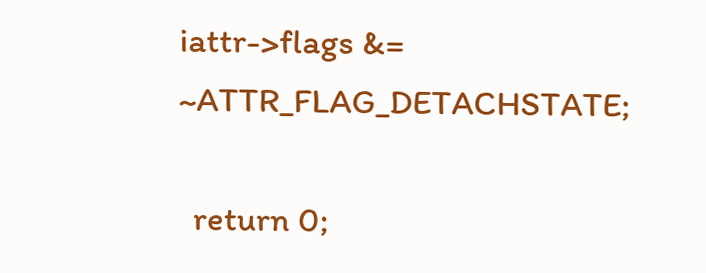iattr->flags &= ~ATTR_FLAG_DETACHSTATE;

  return 0;